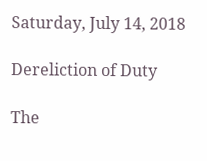Saturday, July 14, 2018

Dereliction of Duty

The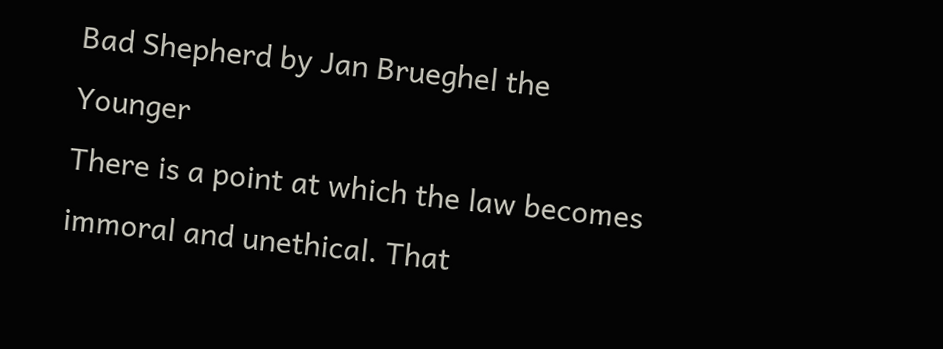Bad Shepherd by Jan Brueghel the Younger
There is a point at which the law becomes immoral and unethical. That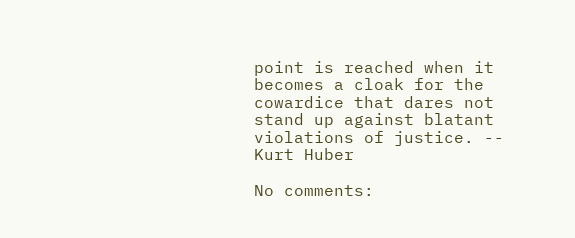point is reached when it becomes a cloak for the cowardice that dares not stand up against blatant violations of justice. -- Kurt Huber

No comments: